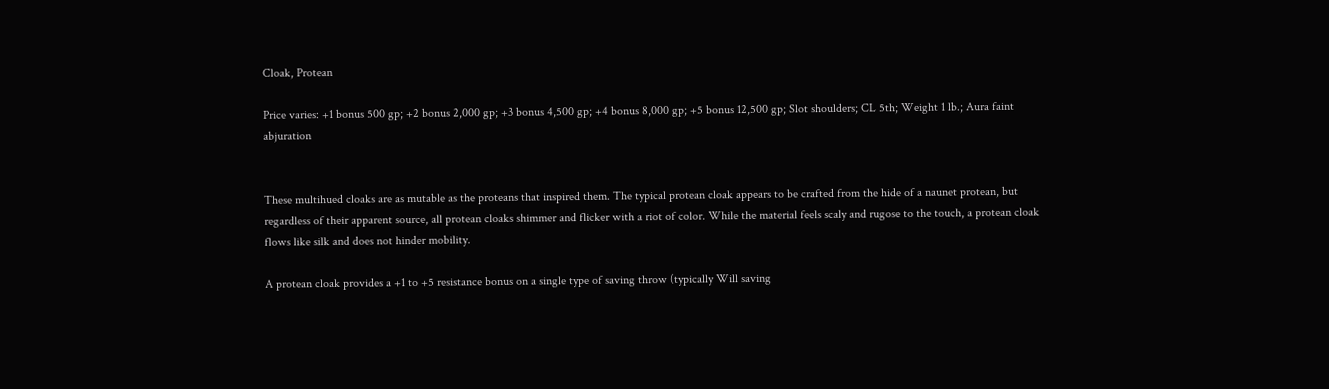Cloak, Protean

Price varies: +1 bonus 500 gp; +2 bonus 2,000 gp; +3 bonus 4,500 gp; +4 bonus 8,000 gp; +5 bonus 12,500 gp; Slot shoulders; CL 5th; Weight 1 lb.; Aura faint abjuration


These multihued cloaks are as mutable as the proteans that inspired them. The typical protean cloak appears to be crafted from the hide of a naunet protean, but regardless of their apparent source, all protean cloaks shimmer and flicker with a riot of color. While the material feels scaly and rugose to the touch, a protean cloak flows like silk and does not hinder mobility.

A protean cloak provides a +1 to +5 resistance bonus on a single type of saving throw (typically Will saving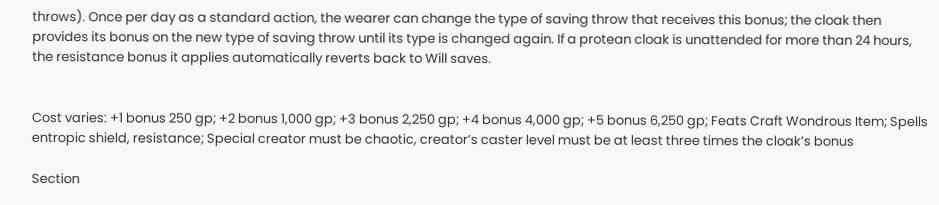throws). Once per day as a standard action, the wearer can change the type of saving throw that receives this bonus; the cloak then provides its bonus on the new type of saving throw until its type is changed again. If a protean cloak is unattended for more than 24 hours, the resistance bonus it applies automatically reverts back to Will saves.


Cost varies: +1 bonus 250 gp; +2 bonus 1,000 gp; +3 bonus 2,250 gp; +4 bonus 4,000 gp; +5 bonus 6,250 gp; Feats Craft Wondrous Item; Spells entropic shield, resistance; Special creator must be chaotic, creator’s caster level must be at least three times the cloak’s bonus

Section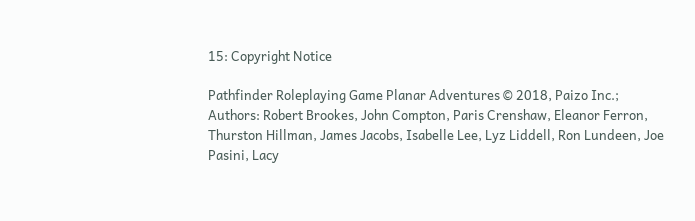15: Copyright Notice

Pathfinder Roleplaying Game Planar Adventures © 2018, Paizo Inc.; Authors: Robert Brookes, John Compton, Paris Crenshaw, Eleanor Ferron, Thurston Hillman, James Jacobs, Isabelle Lee, Lyz Liddell, Ron Lundeen, Joe Pasini, Lacy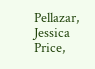Pellazar, Jessica Price,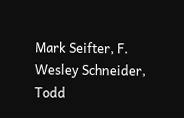Mark Seifter, F. Wesley Schneider, Todd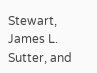Stewart, James L. Sutter, and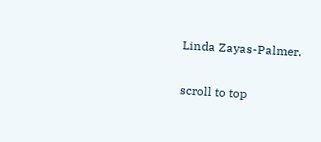Linda Zayas-Palmer.

scroll to top